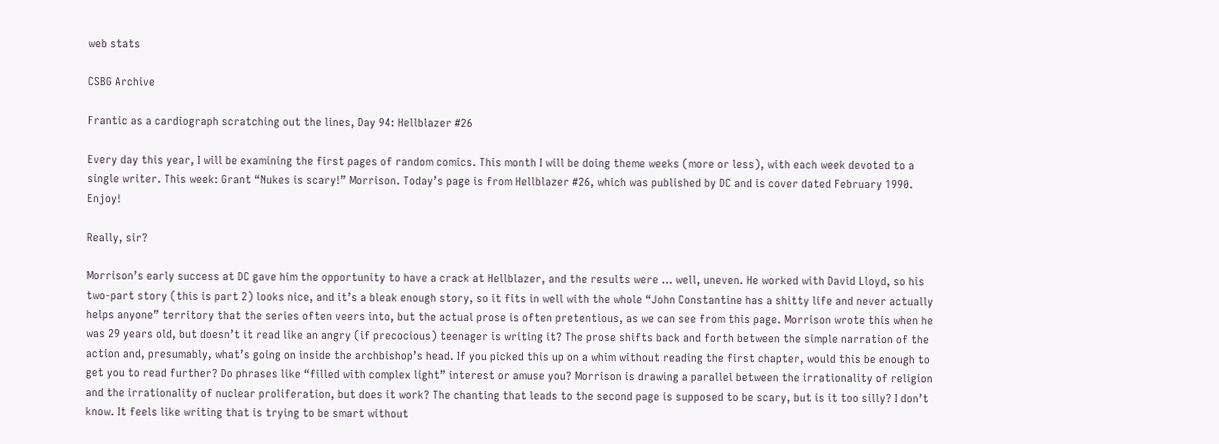web stats

CSBG Archive

Frantic as a cardiograph scratching out the lines, Day 94: Hellblazer #26

Every day this year, I will be examining the first pages of random comics. This month I will be doing theme weeks (more or less), with each week devoted to a single writer. This week: Grant “Nukes is scary!” Morrison. Today’s page is from Hellblazer #26, which was published by DC and is cover dated February 1990. Enjoy!

Really, sir?

Morrison’s early success at DC gave him the opportunity to have a crack at Hellblazer, and the results were … well, uneven. He worked with David Lloyd, so his two-part story (this is part 2) looks nice, and it’s a bleak enough story, so it fits in well with the whole “John Constantine has a shitty life and never actually helps anyone” territory that the series often veers into, but the actual prose is often pretentious, as we can see from this page. Morrison wrote this when he was 29 years old, but doesn’t it read like an angry (if precocious) teenager is writing it? The prose shifts back and forth between the simple narration of the action and, presumably, what’s going on inside the archbishop’s head. If you picked this up on a whim without reading the first chapter, would this be enough to get you to read further? Do phrases like “filled with complex light” interest or amuse you? Morrison is drawing a parallel between the irrationality of religion and the irrationality of nuclear proliferation, but does it work? The chanting that leads to the second page is supposed to be scary, but is it too silly? I don’t know. It feels like writing that is trying to be smart without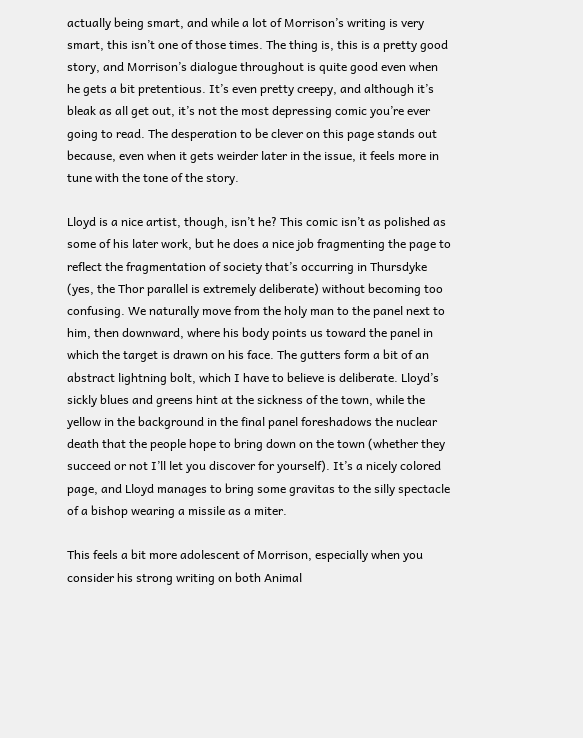actually being smart, and while a lot of Morrison’s writing is very smart, this isn’t one of those times. The thing is, this is a pretty good story, and Morrison’s dialogue throughout is quite good even when he gets a bit pretentious. It’s even pretty creepy, and although it’s bleak as all get out, it’s not the most depressing comic you’re ever going to read. The desperation to be clever on this page stands out because, even when it gets weirder later in the issue, it feels more in tune with the tone of the story.

Lloyd is a nice artist, though, isn’t he? This comic isn’t as polished as some of his later work, but he does a nice job fragmenting the page to reflect the fragmentation of society that’s occurring in Thursdyke (yes, the Thor parallel is extremely deliberate) without becoming too confusing. We naturally move from the holy man to the panel next to him, then downward, where his body points us toward the panel in which the target is drawn on his face. The gutters form a bit of an abstract lightning bolt, which I have to believe is deliberate. Lloyd’s sickly blues and greens hint at the sickness of the town, while the yellow in the background in the final panel foreshadows the nuclear death that the people hope to bring down on the town (whether they succeed or not I’ll let you discover for yourself). It’s a nicely colored page, and Lloyd manages to bring some gravitas to the silly spectacle of a bishop wearing a missile as a miter.

This feels a bit more adolescent of Morrison, especially when you consider his strong writing on both Animal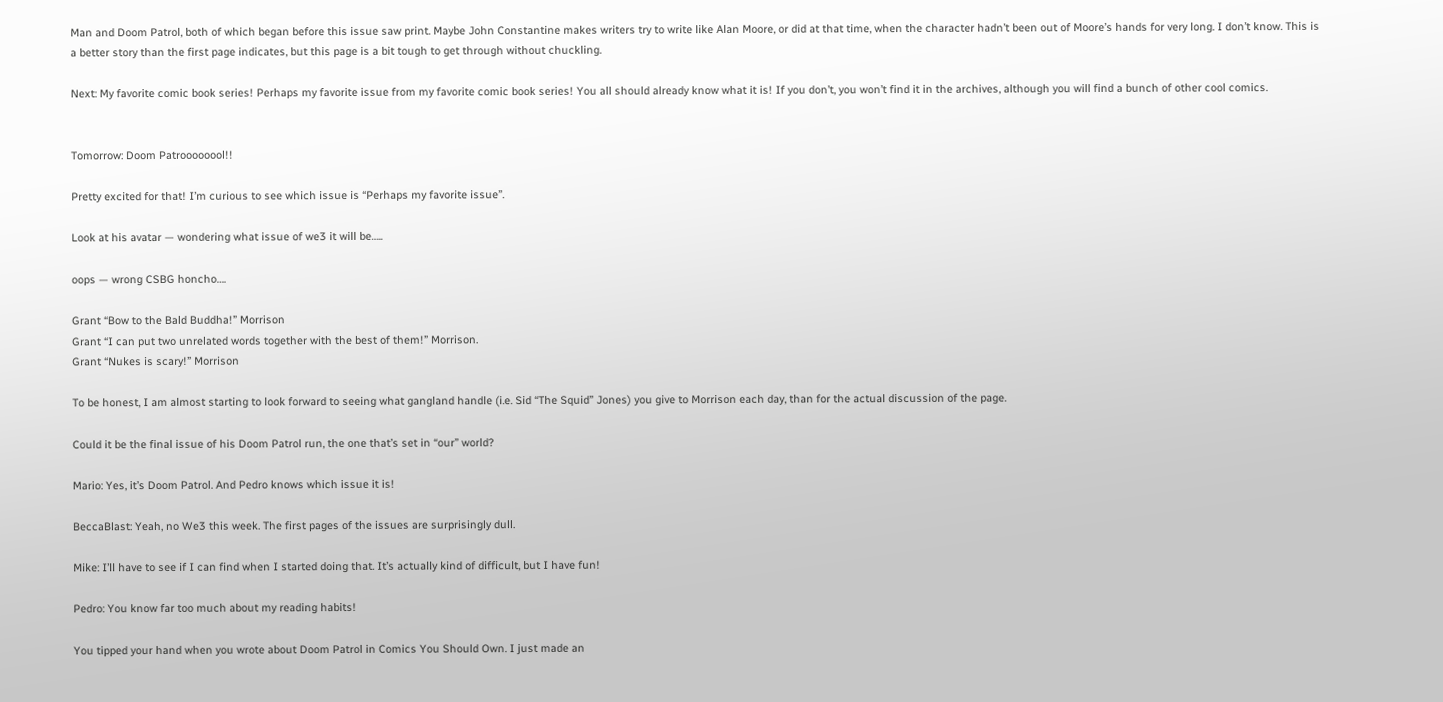Man and Doom Patrol, both of which began before this issue saw print. Maybe John Constantine makes writers try to write like Alan Moore, or did at that time, when the character hadn’t been out of Moore’s hands for very long. I don’t know. This is a better story than the first page indicates, but this page is a bit tough to get through without chuckling.

Next: My favorite comic book series! Perhaps my favorite issue from my favorite comic book series! You all should already know what it is! If you don’t, you won’t find it in the archives, although you will find a bunch of other cool comics.


Tomorrow: Doom Patroooooool!!

Pretty excited for that! I’m curious to see which issue is “Perhaps my favorite issue”.

Look at his avatar — wondering what issue of we3 it will be…..

oops — wrong CSBG honcho….

Grant “Bow to the Bald Buddha!” Morrison
Grant “I can put two unrelated words together with the best of them!” Morrison.
Grant “Nukes is scary!” Morrison

To be honest, I am almost starting to look forward to seeing what gangland handle (i.e. Sid “The Squid” Jones) you give to Morrison each day, than for the actual discussion of the page.

Could it be the final issue of his Doom Patrol run, the one that’s set in “our” world?

Mario: Yes, it’s Doom Patrol. And Pedro knows which issue it is!

BeccaBlast: Yeah, no We3 this week. The first pages of the issues are surprisingly dull.

Mike: I’ll have to see if I can find when I started doing that. It’s actually kind of difficult, but I have fun!

Pedro: You know far too much about my reading habits!

You tipped your hand when you wrote about Doom Patrol in Comics You Should Own. I just made an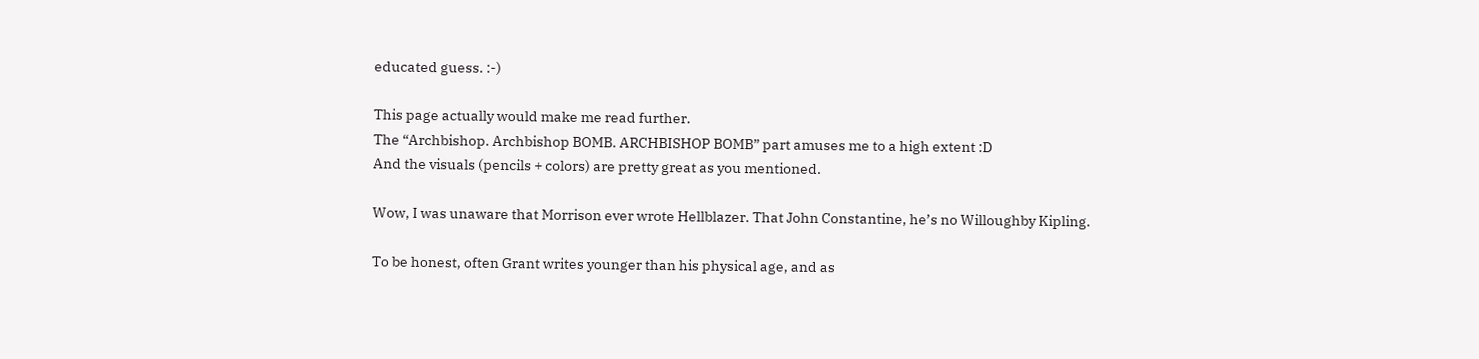educated guess. :-)

This page actually would make me read further.
The “Archbishop. Archbishop BOMB. ARCHBISHOP BOMB” part amuses me to a high extent :D
And the visuals (pencils + colors) are pretty great as you mentioned.

Wow, I was unaware that Morrison ever wrote Hellblazer. That John Constantine, he’s no Willoughby Kipling.

To be honest, often Grant writes younger than his physical age, and as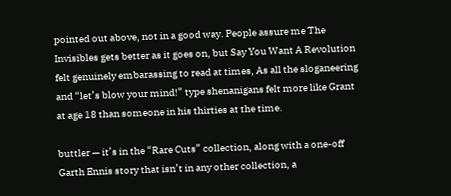pointed out above, not in a good way. People assure me The Invisibles gets better as it goes on, but Say You Want A Revolution felt genuinely embarassing to read at times, As all the sloganeering and “let’s blow your mind!” type shenanigans felt more like Grant at age 18 than someone in his thirties at the time.

buttler — it’s in the “Rare Cuts” collection, along with a one-off Garth Ennis story that isn’t in any other collection, a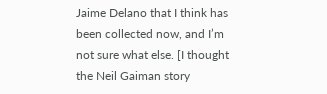Jaime Delano that I think has been collected now, and I’m not sure what else. [I thought the Neil Gaiman story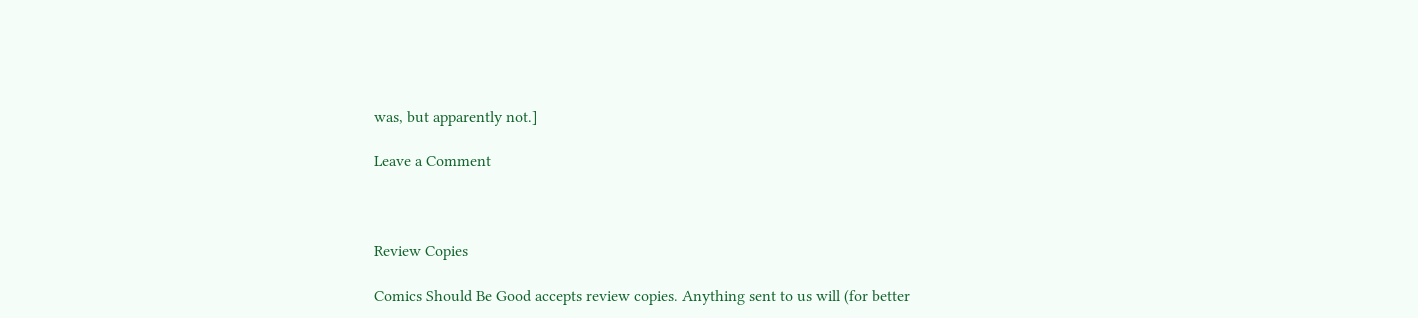was, but apparently not.]

Leave a Comment



Review Copies

Comics Should Be Good accepts review copies. Anything sent to us will (for better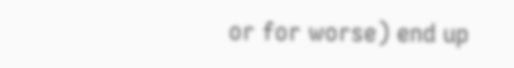or for worse) end up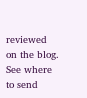reviewed on the blog. See where to send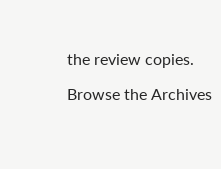the review copies.

Browse the Archives